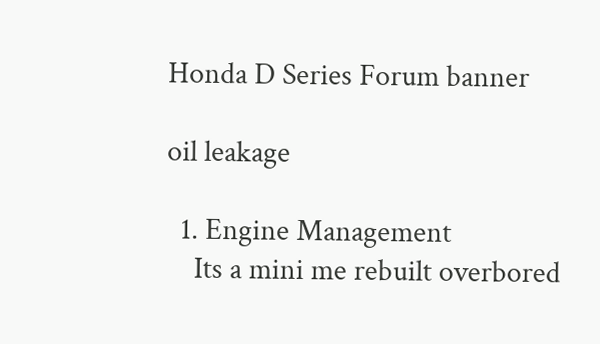Honda D Series Forum banner

oil leakage

  1. Engine Management
    Its a mini me rebuilt overbored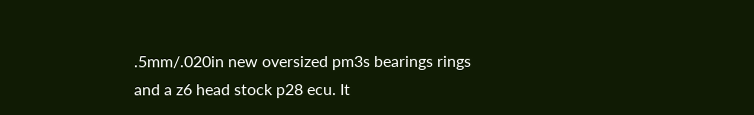.5mm/.020in new oversized pm3s bearings rings and a z6 head stock p28 ecu. It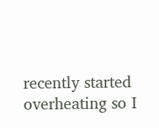recently started overheating so I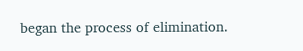began the process of elimination.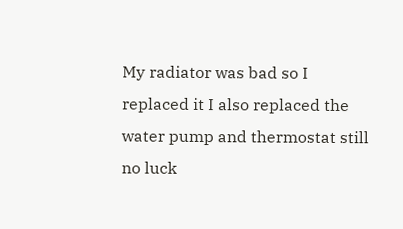My radiator was bad so I replaced it I also replaced the water pump and thermostat still no luck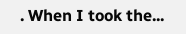. When I took the...